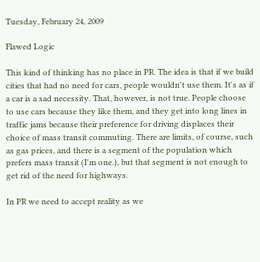Tuesday, February 24, 2009

Flawed Logic

This kind of thinking has no place in PR. The idea is that if we build cities that had no need for cars, people wouldn't use them. It's as if a car is a sad necessity. That, however, is not true. People choose to use cars because they like them, and they get into long lines in traffic jams because their preference for driving displaces their choice of mass transit commuting. There are limits, of course, such as gas prices, and there is a segment of the population which prefers mass transit (I'm one.), but that segment is not enough to get rid of the need for highways.

In PR we need to accept reality as we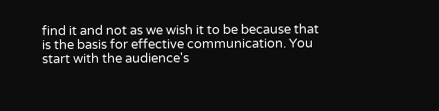find it and not as we wish it to be because that is the basis for effective communication. You start with the audience's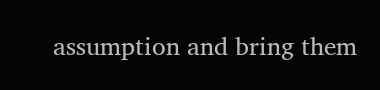assumption and bring them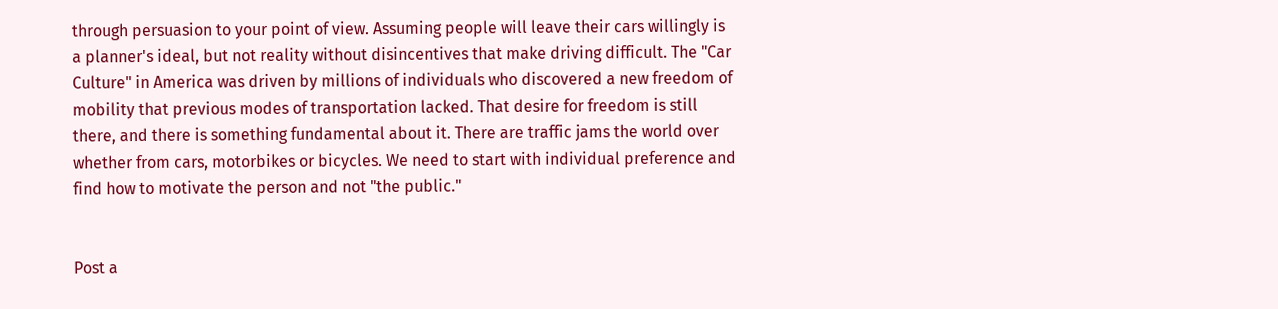through persuasion to your point of view. Assuming people will leave their cars willingly is a planner's ideal, but not reality without disincentives that make driving difficult. The "Car Culture" in America was driven by millions of individuals who discovered a new freedom of mobility that previous modes of transportation lacked. That desire for freedom is still there, and there is something fundamental about it. There are traffic jams the world over whether from cars, motorbikes or bicycles. We need to start with individual preference and find how to motivate the person and not "the public."


Post a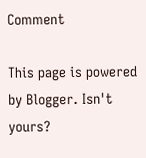Comment

This page is powered by Blogger. Isn't yours?